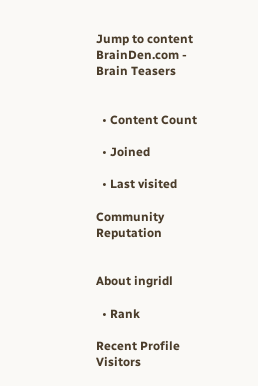Jump to content
BrainDen.com - Brain Teasers


  • Content Count

  • Joined

  • Last visited

Community Reputation


About ingridl

  • Rank

Recent Profile Visitors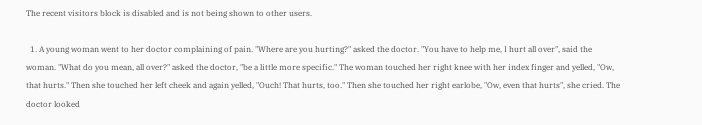The recent visitors block is disabled and is not being shown to other users.

  1. A young woman went to her doctor complaining of pain. "Where are you hurting?" asked the doctor. "You have to help me, I hurt all over", said the woman. "What do you mean, all over?" asked the doctor, "be a little more specific." The woman touched her right knee with her index finger and yelled, "Ow, that hurts." Then she touched her left cheek and again yelled, "Ouch! That hurts, too." Then she touched her right earlobe, "Ow, even that hurts", she cried. The doctor looked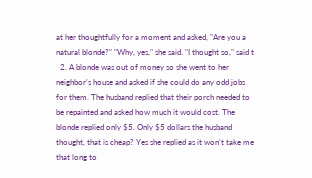at her thoughtfully for a moment and asked, "Are you a natural blonde?" "Why, yes," she said. "I thought so," said t
  2. A blonde was out of money so she went to her neighbor's house and asked if she could do any odd jobs for them. The husband replied that their porch needed to be repainted and asked how much it would cost. The blonde replied only $5. Only $5 dollars the husband thought, that is cheap? Yes she replied as it won't take me that long to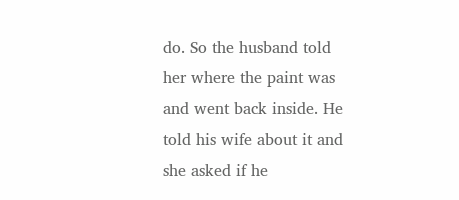do. So the husband told her where the paint was and went back inside. He told his wife about it and she asked if he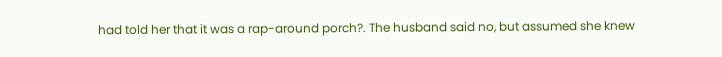had told her that it was a rap-around porch?. The husband said no, but assumed she knew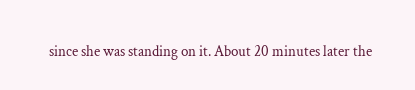since she was standing on it. About 20 minutes later the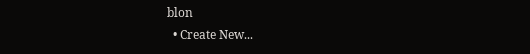blon
  • Create New...